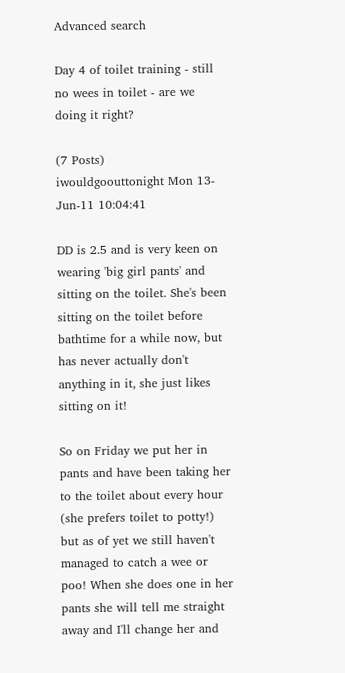Advanced search

Day 4 of toilet training - still no wees in toilet - are we doing it right?

(7 Posts)
iwouldgoouttonight Mon 13-Jun-11 10:04:41

DD is 2.5 and is very keen on wearing 'big girl pants' and sitting on the toilet. She's been sitting on the toilet before bathtime for a while now, but has never actually don't anything in it, she just likes sitting on it!

So on Friday we put her in pants and have been taking her to the toilet about every hour (she prefers toilet to potty!) but as of yet we still haven't managed to catch a wee or poo! When she does one in her pants she will tell me straight away and I'll change her and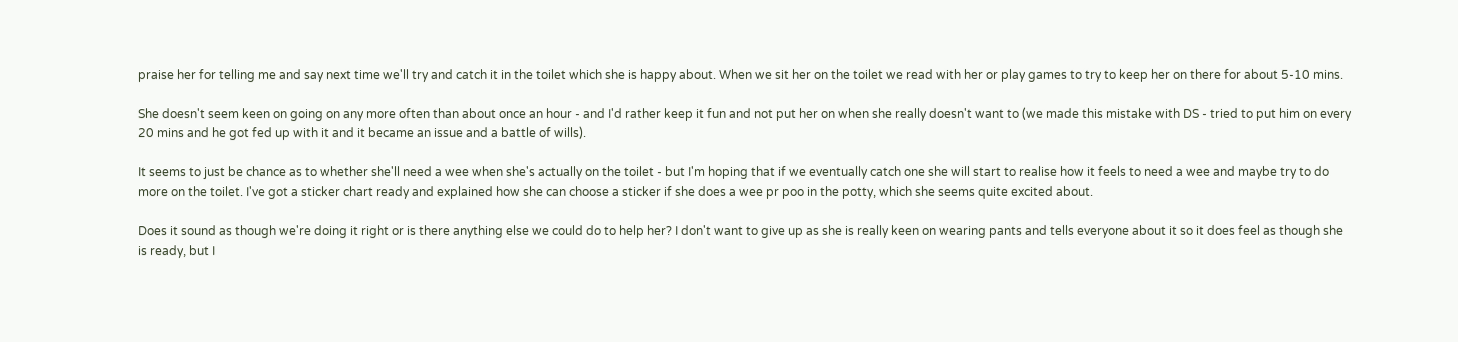praise her for telling me and say next time we'll try and catch it in the toilet which she is happy about. When we sit her on the toilet we read with her or play games to try to keep her on there for about 5-10 mins.

She doesn't seem keen on going on any more often than about once an hour - and I'd rather keep it fun and not put her on when she really doesn't want to (we made this mistake with DS - tried to put him on every 20 mins and he got fed up with it and it became an issue and a battle of wills).

It seems to just be chance as to whether she'll need a wee when she's actually on the toilet - but I'm hoping that if we eventually catch one she will start to realise how it feels to need a wee and maybe try to do more on the toilet. I've got a sticker chart ready and explained how she can choose a sticker if she does a wee pr poo in the potty, which she seems quite excited about.

Does it sound as though we're doing it right or is there anything else we could do to help her? I don't want to give up as she is really keen on wearing pants and tells everyone about it so it does feel as though she is ready, but I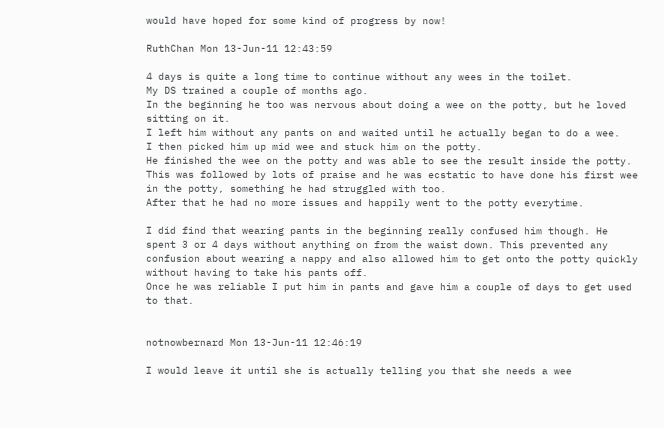would have hoped for some kind of progress by now!

RuthChan Mon 13-Jun-11 12:43:59

4 days is quite a long time to continue without any wees in the toilet.
My DS trained a couple of months ago.
In the beginning he too was nervous about doing a wee on the potty, but he loved sitting on it.
I left him without any pants on and waited until he actually began to do a wee.
I then picked him up mid wee and stuck him on the potty.
He finished the wee on the potty and was able to see the result inside the potty.
This was followed by lots of praise and he was ecstatic to have done his first wee in the potty, something he had struggled with too.
After that he had no more issues and happily went to the potty everytime.

I did find that wearing pants in the beginning really confused him though. He spent 3 or 4 days without anything on from the waist down. This prevented any confusion about wearing a nappy and also allowed him to get onto the potty quickly without having to take his pants off.
Once he was reliable I put him in pants and gave him a couple of days to get used to that.


notnowbernard Mon 13-Jun-11 12:46:19

I would leave it until she is actually telling you that she needs a wee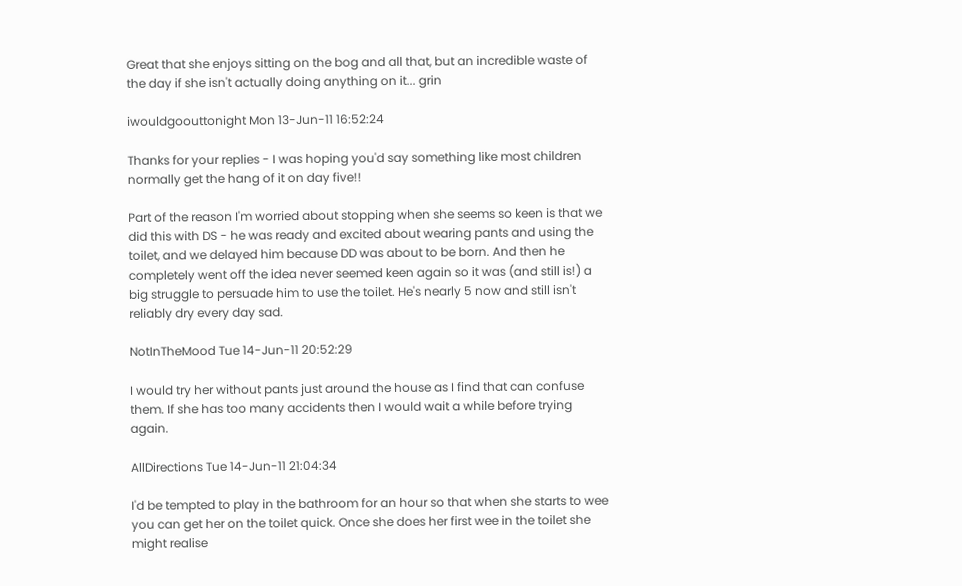Great that she enjoys sitting on the bog and all that, but an incredible waste of the day if she isn't actually doing anything on it... grin

iwouldgoouttonight Mon 13-Jun-11 16:52:24

Thanks for your replies - I was hoping you'd say something like most children normally get the hang of it on day five!!

Part of the reason I'm worried about stopping when she seems so keen is that we did this with DS - he was ready and excited about wearing pants and using the toilet, and we delayed him because DD was about to be born. And then he completely went off the idea never seemed keen again so it was (and still is!) a big struggle to persuade him to use the toilet. He's nearly 5 now and still isn't reliably dry every day sad.

NotInTheMood Tue 14-Jun-11 20:52:29

I would try her without pants just around the house as I find that can confuse them. If she has too many accidents then I would wait a while before trying again.

AllDirections Tue 14-Jun-11 21:04:34

I'd be tempted to play in the bathroom for an hour so that when she starts to wee you can get her on the toilet quick. Once she does her first wee in the toilet she might realise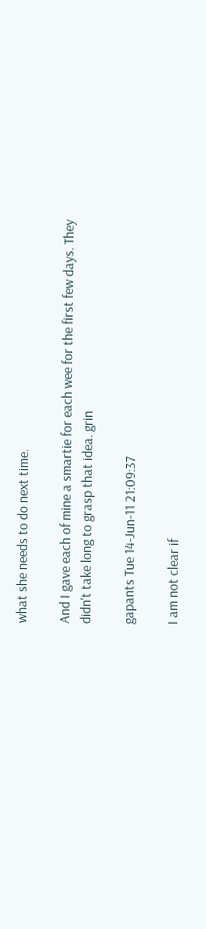what she needs to do next time.

And I gave each of mine a smartie for each wee for the first few days. They didn't take long to grasp that idea. grin

gapants Tue 14-Jun-11 21:09:37

I am not clear if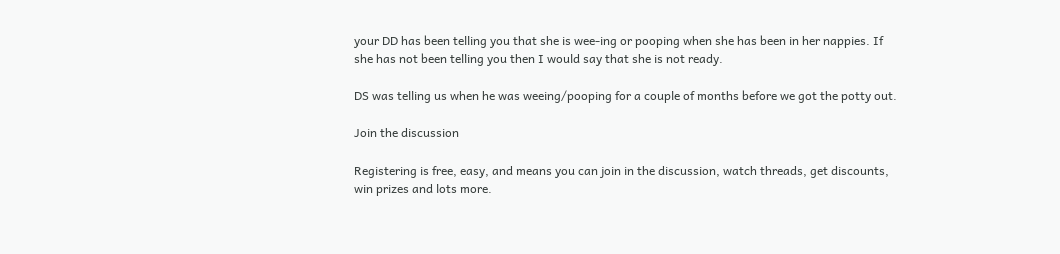your DD has been telling you that she is wee-ing or pooping when she has been in her nappies. If she has not been telling you then I would say that she is not ready.

DS was telling us when he was weeing/pooping for a couple of months before we got the potty out.

Join the discussion

Registering is free, easy, and means you can join in the discussion, watch threads, get discounts, win prizes and lots more.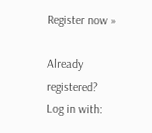Register now »

Already registered? Log in with: